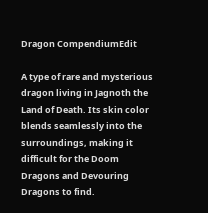Dragon CompendiumEdit

A type of rare and mysterious dragon living in Jagnoth the Land of Death. Its skin color blends seamlessly into the surroundings, making it difficult for the Doom Dragons and Devouring Dragons to find.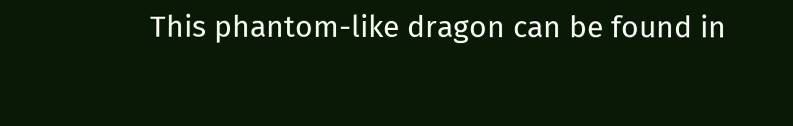This phantom-like dragon can be found in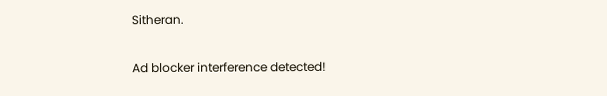Sitheran.

Ad blocker interference detected!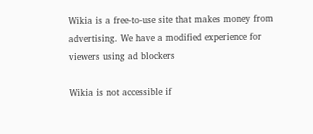Wikia is a free-to-use site that makes money from advertising. We have a modified experience for viewers using ad blockers

Wikia is not accessible if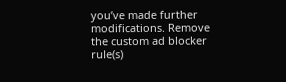you’ve made further modifications. Remove the custom ad blocker rule(s)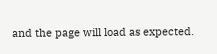and the page will load as expected.